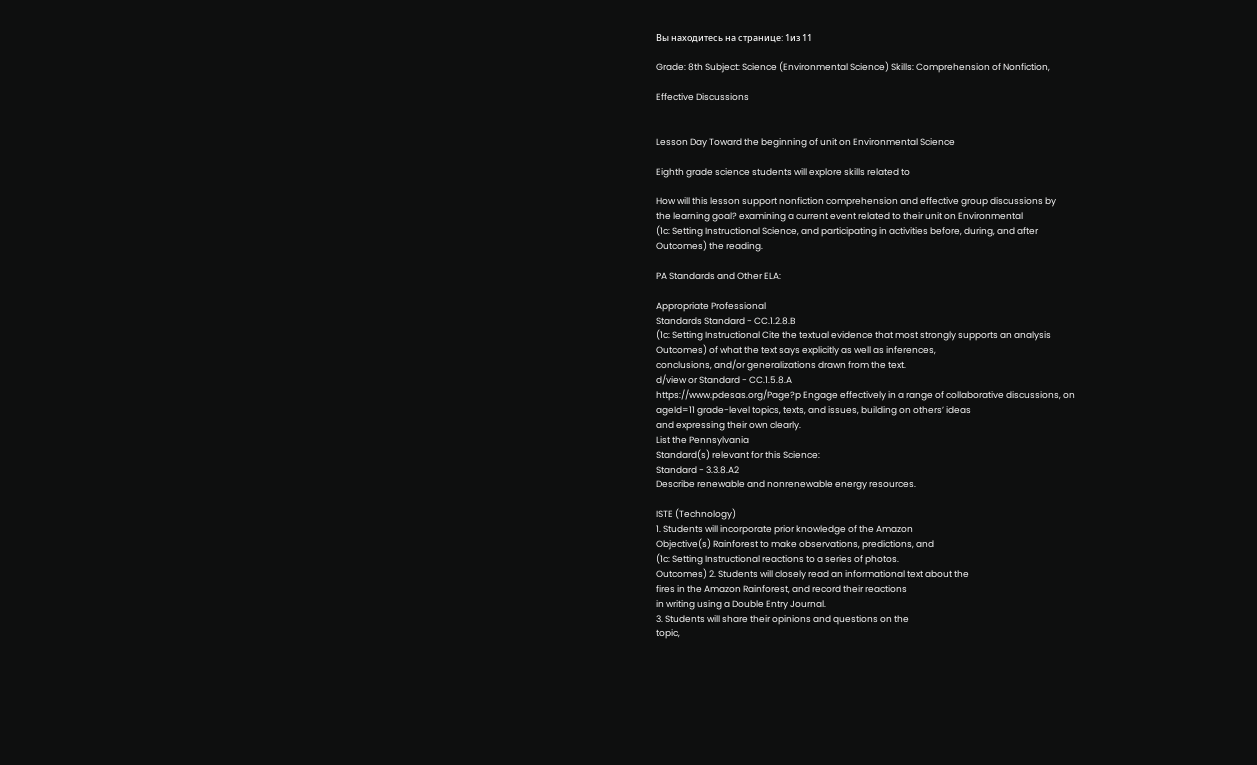Вы находитесь на странице: 1из 11

Grade: 8th Subject: Science (Environmental Science) Skills: Comprehension of Nonfiction,

Effective Discussions


Lesson Day Toward the beginning of unit on Environmental Science

Eighth grade science students will explore skills related to

How will this lesson support nonfiction comprehension and effective group discussions by
the learning goal? examining a current event related to their unit on Environmental
(1c: Setting Instructional Science, and participating in activities before, during, and after
Outcomes) the reading.

PA Standards and Other ELA:

Appropriate Professional
Standards Standard - CC.1.2.8.B
(1c: Setting Instructional Cite the textual evidence that most strongly supports an analysis
Outcomes) of what the text says explicitly as well as inferences,
conclusions, and/or generalizations drawn from the text.
d/view or Standard - CC.1.5.8.A
https://www.pdesas.org/Page?p Engage effectively in a range of collaborative discussions, on
ageId=11 grade-level topics, texts, and issues, building on others’ ideas
and expressing their own clearly.
List the Pennsylvania
Standard(s) relevant for this Science:
Standard - 3.3.8.A2
Describe renewable and nonrenewable energy resources.

ISTE (Technology)
1. Students will incorporate prior knowledge of the Amazon
Objective(s) Rainforest to make observations, predictions, and
(1c: Setting Instructional reactions to a series of photos.
Outcomes) 2. Students will closely read an informational text about the
fires in the Amazon Rainforest, and record their reactions
in writing using a Double Entry Journal.
3. Students will share their opinions and questions on the
topic,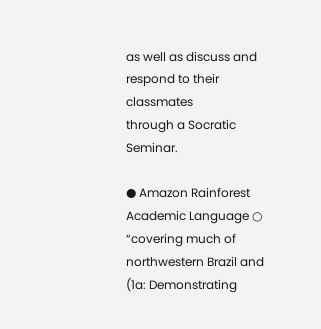as well as discuss and respond to their classmates
through a Socratic Seminar.

● Amazon Rainforest
Academic Language ○ “covering much of northwestern Brazil and
(1a: Demonstrating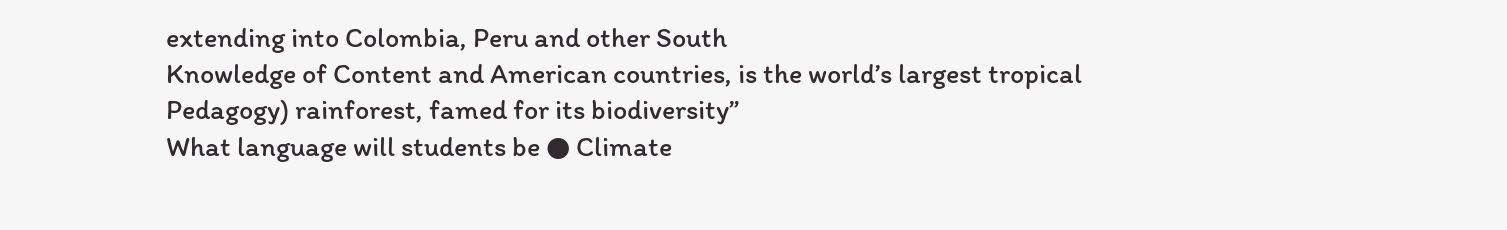extending into Colombia, Peru and other South
Knowledge of Content and American countries, is the world’s largest tropical
Pedagogy) rainforest, famed for its biodiversity”
What language will students be ● Climate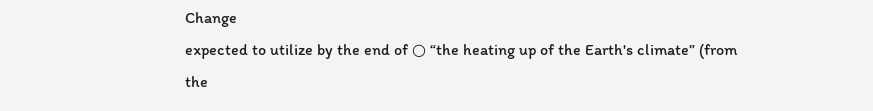Change
expected to utilize by the end of ○ “the heating up of the Earth's climate” (from
the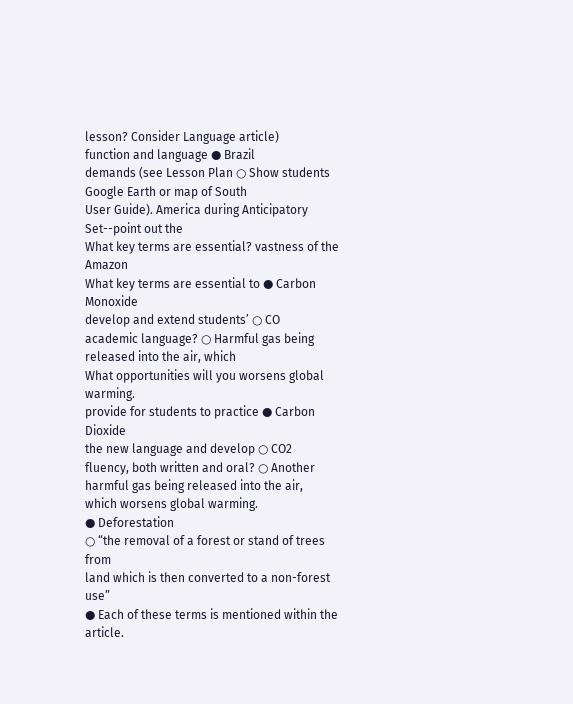lesson? Consider Language article)
function and language ● Brazil
demands (see Lesson Plan ○ Show students Google Earth or map of South
User Guide). America during Anticipatory Set--point out the
What key terms are essential? vastness of the Amazon
What key terms are essential to ● Carbon Monoxide
develop and extend students’ ○ CO
academic language? ○ Harmful gas being released into the air, which
What opportunities will you worsens global warming.
provide for students to practice ● Carbon Dioxide
the new language and develop ○ CO2
fluency, both written and oral? ○ Another harmful gas being released into the air,
which worsens global warming.
● Deforestation
○ “the removal of a forest or stand of trees from
land which is then converted to a non-forest use”
● Each of these terms is mentioned within the article.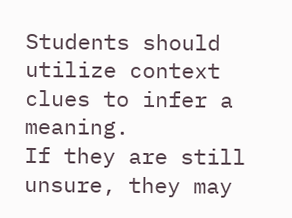Students should utilize context clues to infer a meaning.
If they are still unsure, they may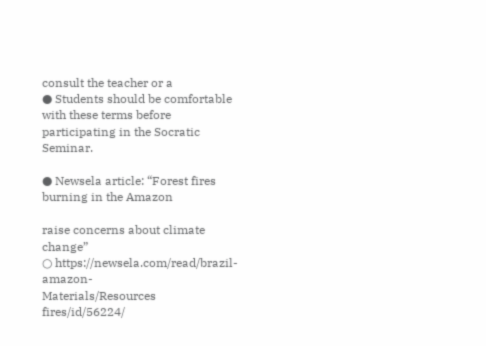consult the teacher or a
● Students should be comfortable with these terms before
participating in the Socratic Seminar.

● Newsela article: “Forest fires burning in the Amazon

raise concerns about climate change”
○ https://newsela.com/read/brazil-amazon-
Materials/Resources fires/id/56224/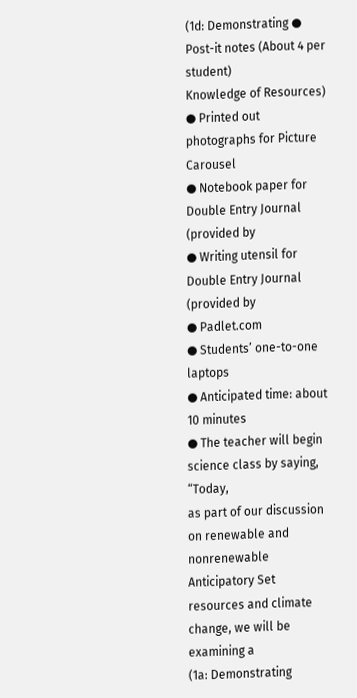(1d: Demonstrating ● Post-it notes (About 4 per student)
Knowledge of Resources) ● Printed out photographs for Picture Carousel
● Notebook paper for Double Entry Journal (provided by
● Writing utensil for Double Entry Journal (provided by
● Padlet.com
● Students’ one-to-one laptops
● Anticipated time: about 10 minutes
● The teacher will begin science class by saying, “Today,
as part of our discussion on renewable and nonrenewable
Anticipatory Set resources and climate change, we will be examining a
(1a: Demonstrating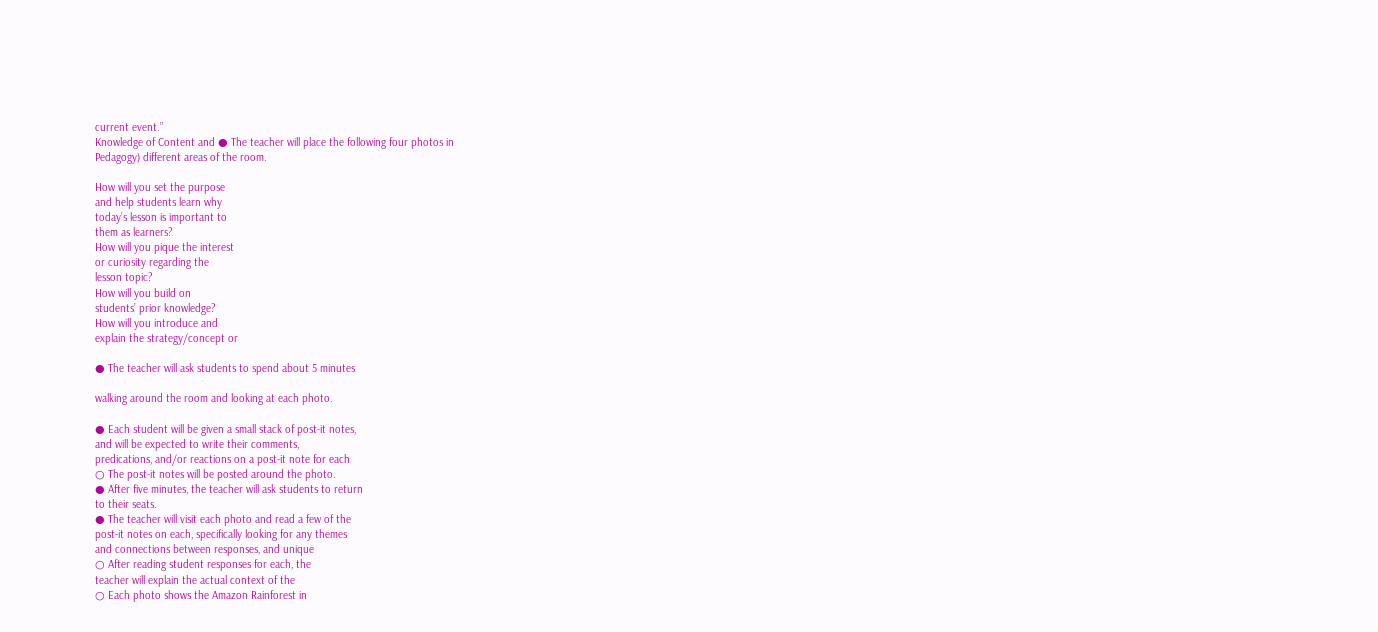current event.”
Knowledge of Content and ● The teacher will place the following four photos in
Pedagogy) different areas of the room.

How will you set the purpose
and help students learn why
today’s lesson is important to
them as learners?
How will you pique the interest
or curiosity regarding the
lesson topic?
How will you build on
students’ prior knowledge?
How will you introduce and
explain the strategy/concept or

● The teacher will ask students to spend about 5 minutes

walking around the room and looking at each photo.

● Each student will be given a small stack of post-it notes,
and will be expected to write their comments,
predications, and/or reactions on a post-it note for each
○ The post-it notes will be posted around the photo.
● After five minutes, the teacher will ask students to return
to their seats.
● The teacher will visit each photo and read a few of the
post-it notes on each, specifically looking for any themes
and connections between responses, and unique
○ After reading student responses for each, the
teacher will explain the actual context of the
○ Each photo shows the Amazon Rainforest in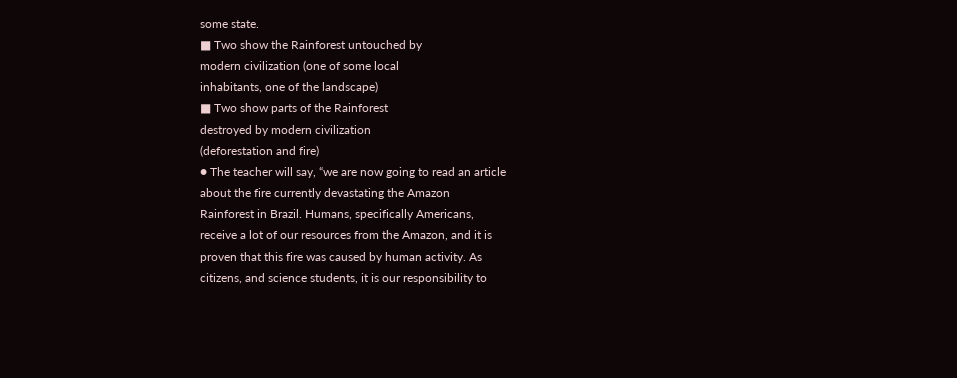some state.
■ Two show the Rainforest untouched by
modern civilization (one of some local
inhabitants, one of the landscape)
■ Two show parts of the Rainforest
destroyed by modern civilization
(deforestation and fire)
● The teacher will say, “we are now going to read an article
about the fire currently devastating the Amazon
Rainforest in Brazil. Humans, specifically Americans,
receive a lot of our resources from the Amazon, and it is
proven that this fire was caused by human activity. As
citizens, and science students, it is our responsibility to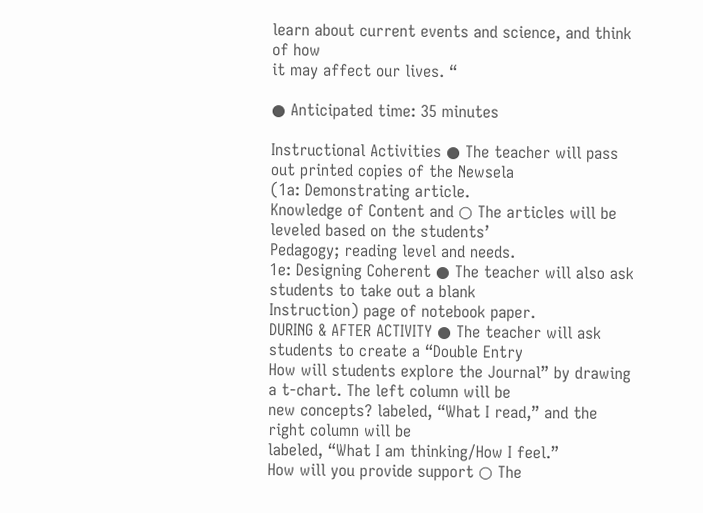learn about current events and science, and think of how
it may affect our lives. “

● Anticipated time: 35 minutes

Instructional Activities ● The teacher will pass out printed copies of the Newsela
(1a: Demonstrating article.
Knowledge of Content and ○ The articles will be leveled based on the students’
Pedagogy; reading level and needs.
1e: Designing Coherent ● The teacher will also ask students to take out a blank
Instruction) page of notebook paper.
DURING & AFTER ACTIVITY ● The teacher will ask students to create a “Double Entry
How will students explore the Journal” by drawing a t-chart. The left column will be
new concepts? labeled, “What I read,” and the right column will be
labeled, “What I am thinking/How I feel.”
How will you provide support ○ The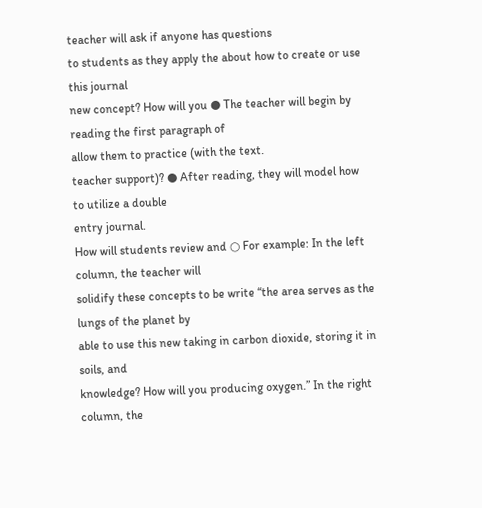teacher will ask if anyone has questions
to students as they apply the about how to create or use this journal
new concept? How will you ● The teacher will begin by reading the first paragraph of
allow them to practice (with the text.
teacher support)? ● After reading, they will model how to utilize a double
entry journal.
How will students review and ○ For example: In the left column, the teacher will
solidify these concepts to be write “the area serves as the lungs of the planet by
able to use this new taking in carbon dioxide, storing it in soils, and
knowledge? How will you producing oxygen.” In the right column, the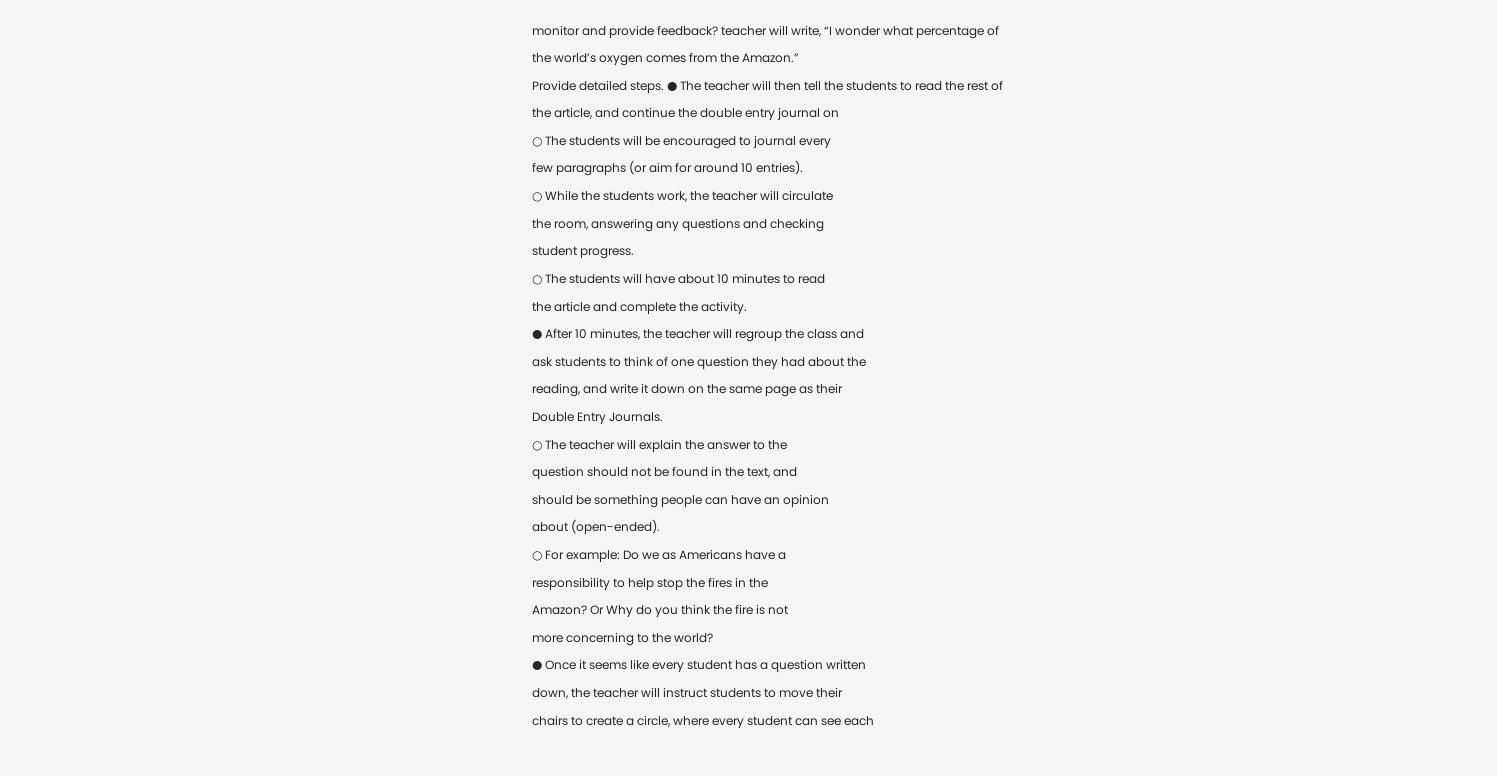monitor and provide feedback? teacher will write, “I wonder what percentage of
the world’s oxygen comes from the Amazon.”
Provide detailed steps. ● The teacher will then tell the students to read the rest of
the article, and continue the double entry journal on
○ The students will be encouraged to journal every
few paragraphs (or aim for around 10 entries).
○ While the students work, the teacher will circulate
the room, answering any questions and checking
student progress.
○ The students will have about 10 minutes to read
the article and complete the activity.
● After 10 minutes, the teacher will regroup the class and
ask students to think of one question they had about the
reading, and write it down on the same page as their
Double Entry Journals.
○ The teacher will explain the answer to the
question should not be found in the text, and
should be something people can have an opinion
about (open-ended).
○ For example: Do we as Americans have a
responsibility to help stop the fires in the
Amazon? Or Why do you think the fire is not
more concerning to the world?
● Once it seems like every student has a question written
down, the teacher will instruct students to move their
chairs to create a circle, where every student can see each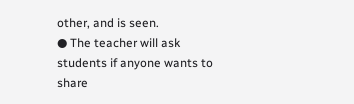other, and is seen.
● The teacher will ask students if anyone wants to share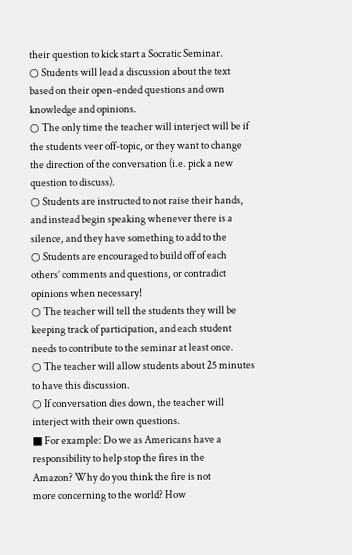their question to kick start a Socratic Seminar.
○ Students will lead a discussion about the text
based on their open-ended questions and own
knowledge and opinions.
○ The only time the teacher will interject will be if
the students veer off-topic, or they want to change
the direction of the conversation (i.e. pick a new
question to discuss).
○ Students are instructed to not raise their hands,
and instead begin speaking whenever there is a
silence, and they have something to add to the
○ Students are encouraged to build off of each
others’ comments and questions, or contradict
opinions when necessary!
○ The teacher will tell the students they will be
keeping track of participation, and each student
needs to contribute to the seminar at least once.
○ The teacher will allow students about 25 minutes
to have this discussion.
○ If conversation dies down, the teacher will
interject with their own questions.
■ For example: Do we as Americans have a
responsibility to help stop the fires in the
Amazon? Why do you think the fire is not
more concerning to the world? How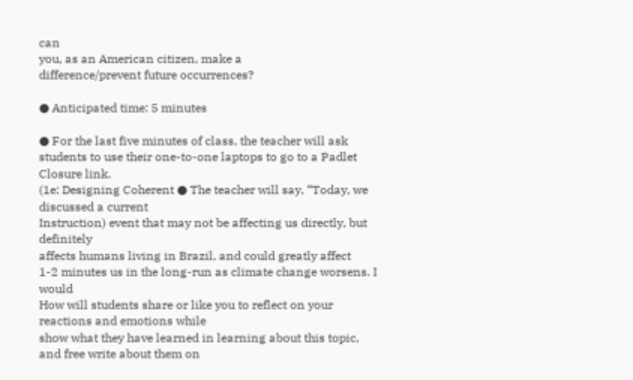can
you, as an American citizen, make a
difference/prevent future occurrences?

● Anticipated time: 5 minutes

● For the last five minutes of class, the teacher will ask
students to use their one-to-one laptops to go to a Padlet
Closure link.
(1e: Designing Coherent ● The teacher will say, “Today, we discussed a current
Instruction) event that may not be affecting us directly, but definitely
affects humans living in Brazil, and could greatly affect
1-2 minutes us in the long-run as climate change worsens. I would
How will students share or like you to reflect on your reactions and emotions while
show what they have learned in learning about this topic, and free write about them on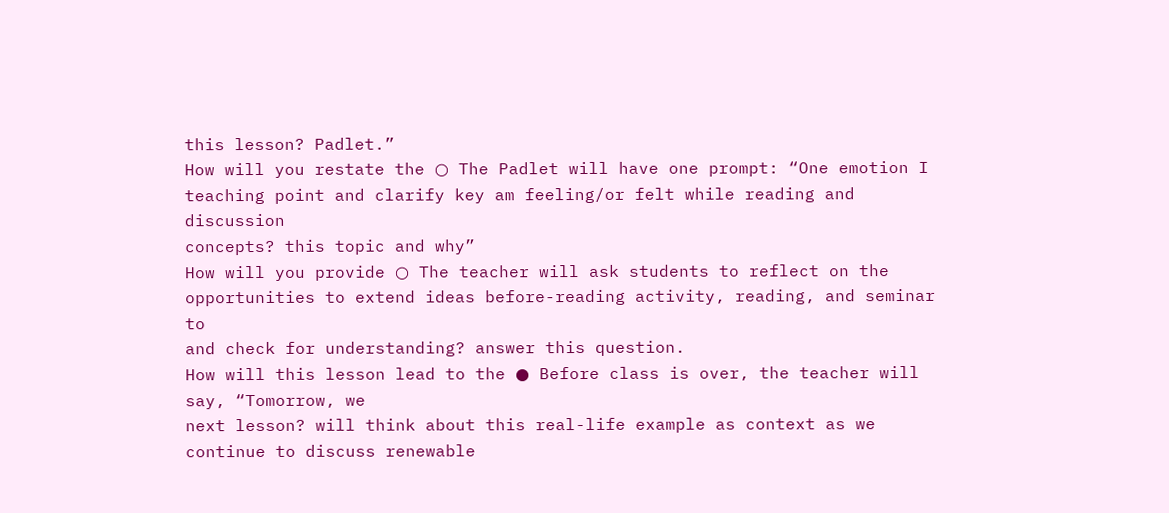this lesson? Padlet.”
How will you restate the ○ The Padlet will have one prompt: “One emotion I
teaching point and clarify key am feeling/or felt while reading and discussion
concepts? this topic and why”
How will you provide ○ The teacher will ask students to reflect on the
opportunities to extend ideas before-reading activity, reading, and seminar to
and check for understanding? answer this question.
How will this lesson lead to the ● Before class is over, the teacher will say, “Tomorrow, we
next lesson? will think about this real-life example as context as we
continue to discuss renewable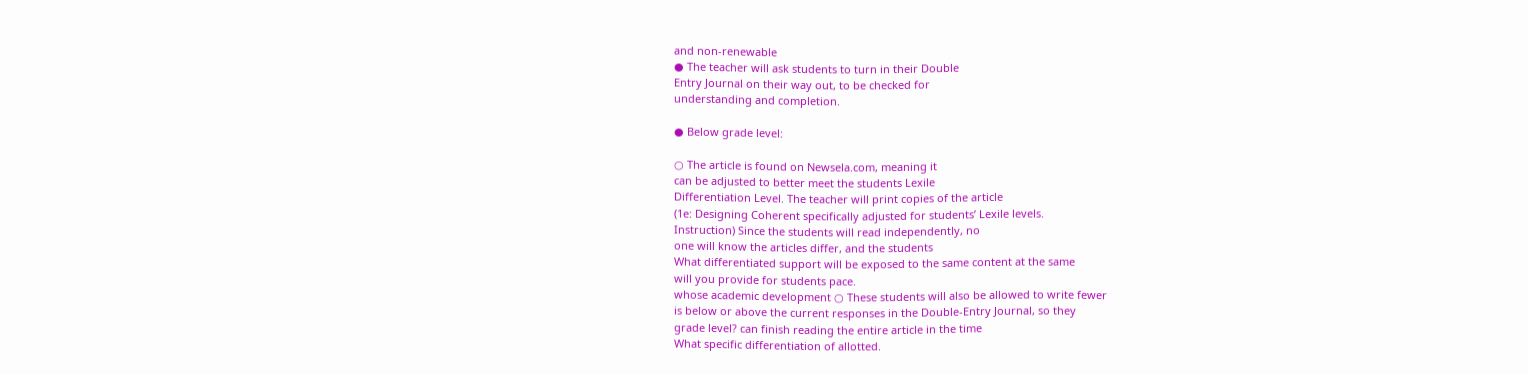and non-renewable
● The teacher will ask students to turn in their Double
Entry Journal on their way out, to be checked for
understanding and completion.

● Below grade level:

○ The article is found on Newsela.com, meaning it
can be adjusted to better meet the students Lexile
Differentiation Level. The teacher will print copies of the article
(1e: Designing Coherent specifically adjusted for students’ Lexile levels.
Instruction) Since the students will read independently, no
one will know the articles differ, and the students
What differentiated support will be exposed to the same content at the same
will you provide for students pace.
whose academic development ○ These students will also be allowed to write fewer
is below or above the current responses in the Double-Entry Journal, so they
grade level? can finish reading the entire article in the time
What specific differentiation of allotted.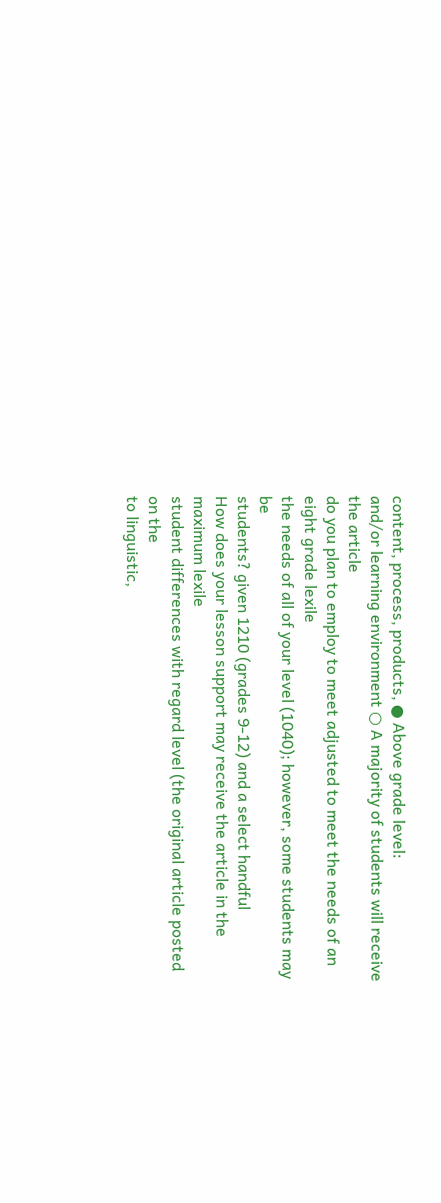content, process, products, ● Above grade level:
and/or learning environment ○ A majority of students will receive the article
do you plan to employ to meet adjusted to meet the needs of an eight grade lexile
the needs of all of your level (1040); however, some students may be
students? given 1210 (grades 9-12) and a select handful
How does your lesson support may receive the article in the maximum lexile
student differences with regard level (the original article posted on the
to linguistic,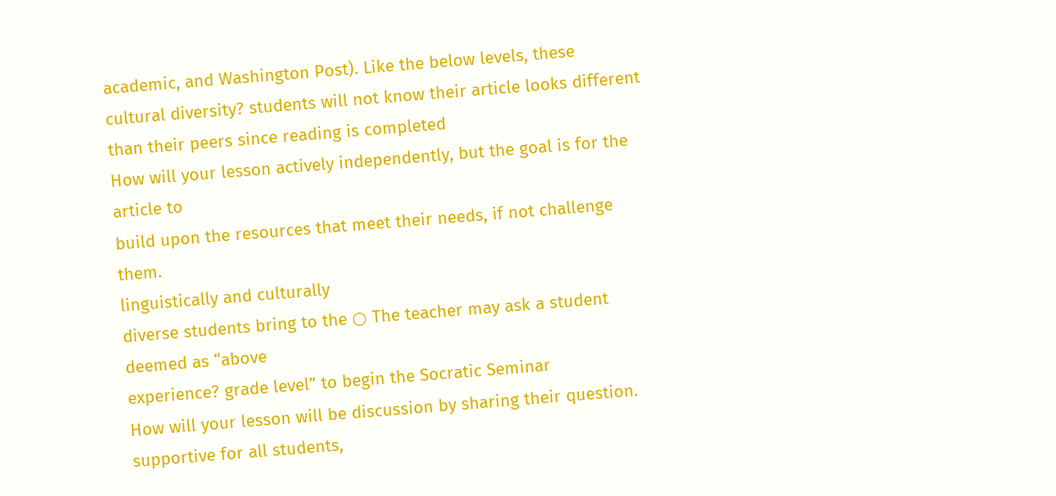academic, and Washington Post). Like the below levels, these
cultural diversity? students will not know their article looks different
than their peers since reading is completed
How will your lesson actively independently, but the goal is for the article to
build upon the resources that meet their needs, if not challenge them.
linguistically and culturally
diverse students bring to the ○ The teacher may ask a student deemed as “above
experience? grade level” to begin the Socratic Seminar
How will your lesson will be discussion by sharing their question.
supportive for all students,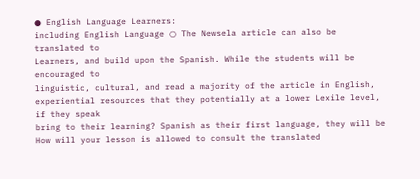● English Language Learners:
including English Language ○ The Newsela article can also be translated to
Learners, and build upon the Spanish. While the students will be encouraged to
linguistic, cultural, and read a majority of the article in English,
experiential resources that they potentially at a lower Lexile level, if they speak
bring to their learning? Spanish as their first language, they will be
How will your lesson is allowed to consult the translated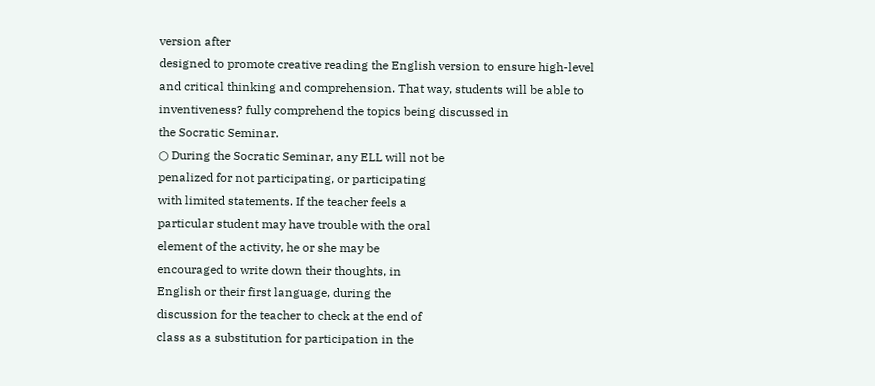version after
designed to promote creative reading the English version to ensure high-level
and critical thinking and comprehension. That way, students will be able to
inventiveness? fully comprehend the topics being discussed in
the Socratic Seminar.
○ During the Socratic Seminar, any ELL will not be
penalized for not participating, or participating
with limited statements. If the teacher feels a
particular student may have trouble with the oral
element of the activity, he or she may be
encouraged to write down their thoughts, in
English or their first language, during the
discussion for the teacher to check at the end of
class as a substitution for participation in the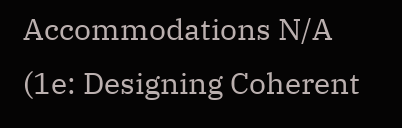Accommodations N/A
(1e: Designing Coherent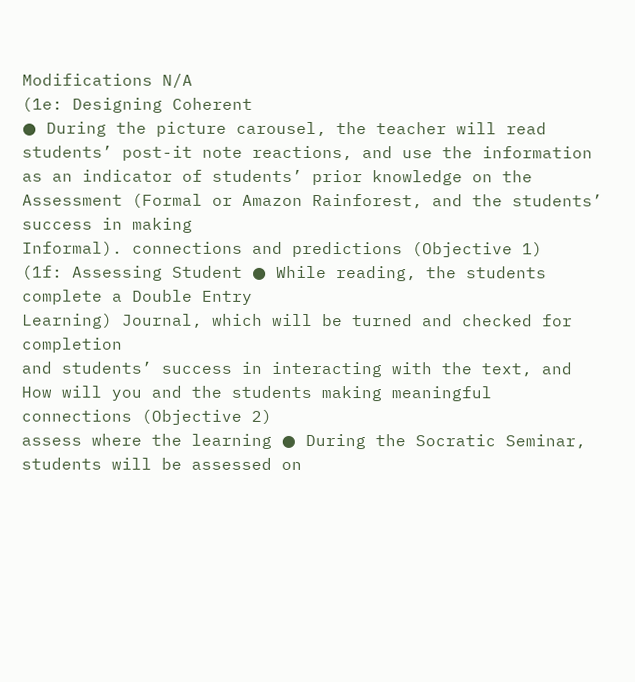Modifications N/A
(1e: Designing Coherent
● During the picture carousel, the teacher will read
students’ post-it note reactions, and use the information
as an indicator of students’ prior knowledge on the
Assessment (Formal or Amazon Rainforest, and the students’ success in making
Informal). connections and predictions (Objective 1)
(1f: Assessing Student ● While reading, the students complete a Double Entry
Learning) Journal, which will be turned and checked for completion
and students’ success in interacting with the text, and
How will you and the students making meaningful connections (Objective 2)
assess where the learning ● During the Socratic Seminar, students will be assessed on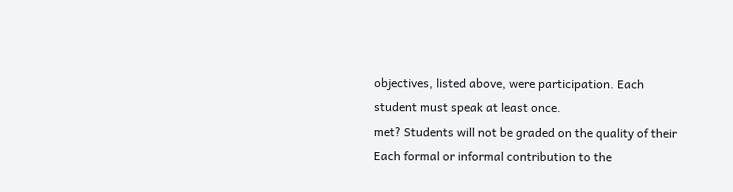objectives, listed above, were participation. Each student must speak at least once.
met? Students will not be graded on the quality of their
Each formal or informal contribution to the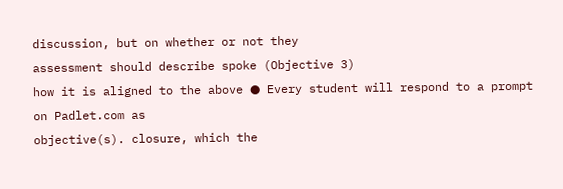discussion, but on whether or not they
assessment should describe spoke (Objective 3)
how it is aligned to the above ● Every student will respond to a prompt on Padlet.com as
objective(s). closure, which the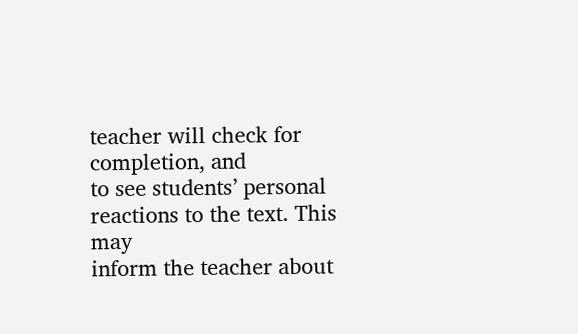teacher will check for completion, and
to see students’ personal reactions to the text. This may
inform the teacher about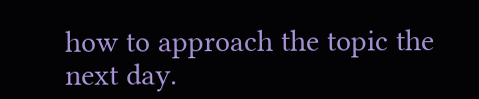how to approach the topic the
next day.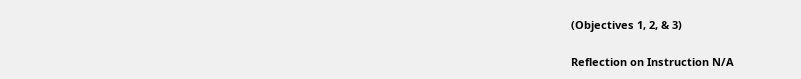(Objectives 1, 2, & 3)

Reflection on Instruction N/A